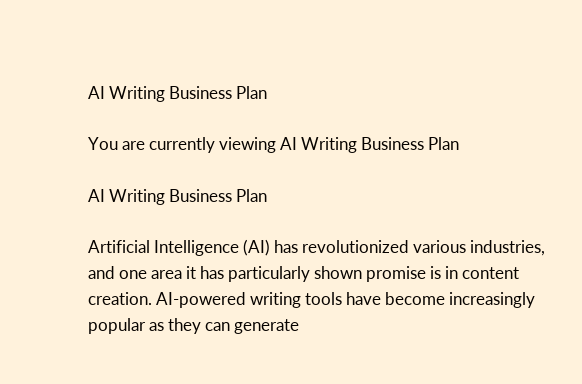AI Writing Business Plan

You are currently viewing AI Writing Business Plan

AI Writing Business Plan

Artificial Intelligence (AI) has revolutionized various industries, and one area it has particularly shown promise is in content creation. AI-powered writing tools have become increasingly popular as they can generate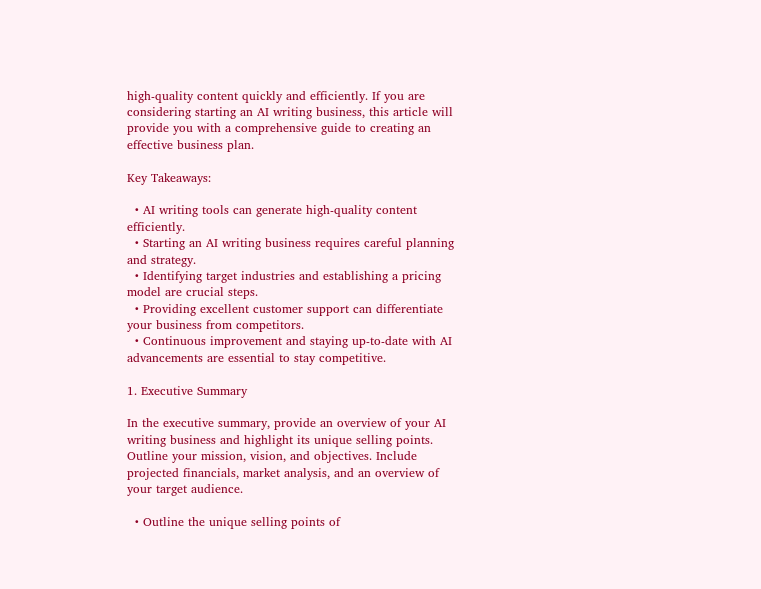high-quality content quickly and efficiently. If you are considering starting an AI writing business, this article will provide you with a comprehensive guide to creating an effective business plan.

Key Takeaways:

  • AI writing tools can generate high-quality content efficiently.
  • Starting an AI writing business requires careful planning and strategy.
  • Identifying target industries and establishing a pricing model are crucial steps.
  • Providing excellent customer support can differentiate your business from competitors.
  • Continuous improvement and staying up-to-date with AI advancements are essential to stay competitive.

1. Executive Summary

In the executive summary, provide an overview of your AI writing business and highlight its unique selling points. Outline your mission, vision, and objectives. Include projected financials, market analysis, and an overview of your target audience.

  • Outline the unique selling points of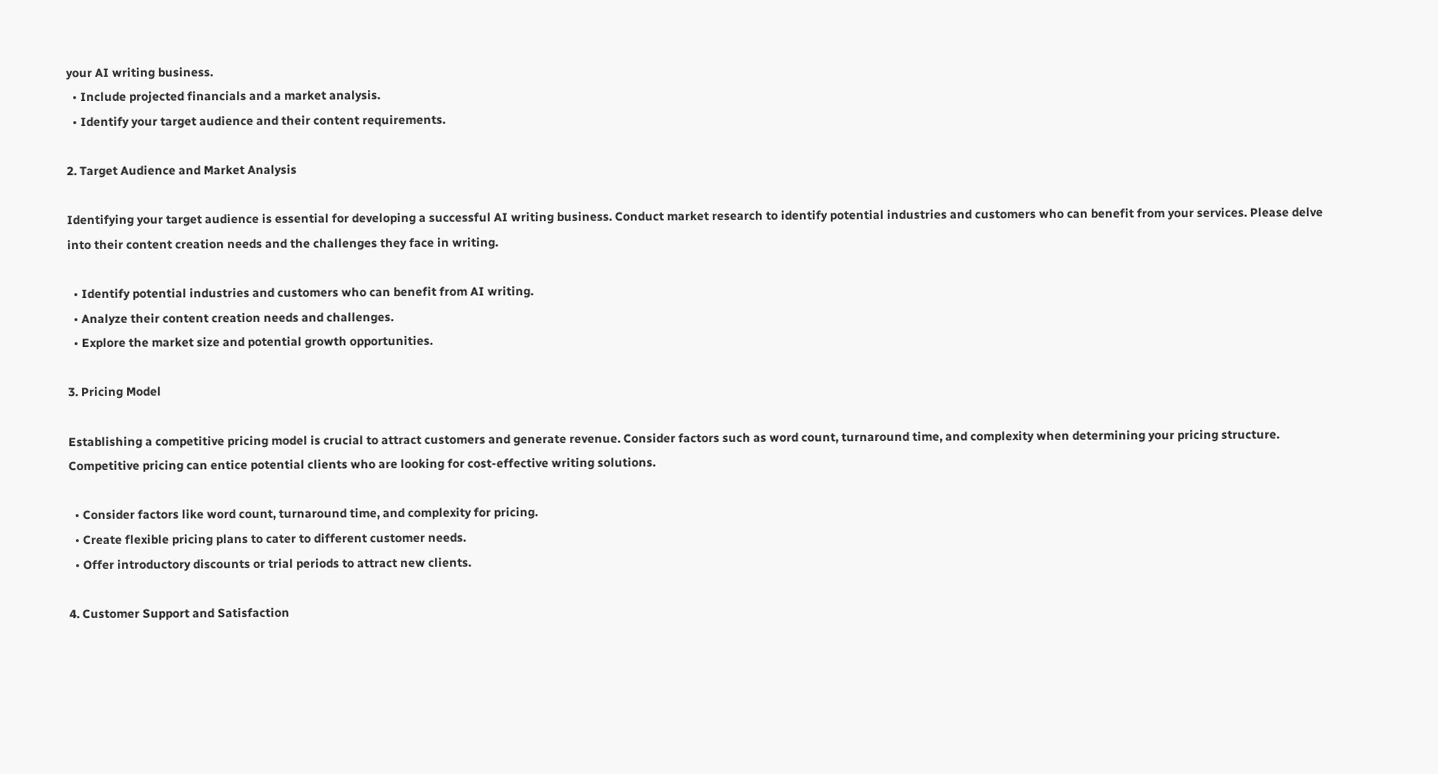your AI writing business.
  • Include projected financials and a market analysis.
  • Identify your target audience and their content requirements.

2. Target Audience and Market Analysis

Identifying your target audience is essential for developing a successful AI writing business. Conduct market research to identify potential industries and customers who can benefit from your services. Please delve into their content creation needs and the challenges they face in writing.

  • Identify potential industries and customers who can benefit from AI writing.
  • Analyze their content creation needs and challenges.
  • Explore the market size and potential growth opportunities.

3. Pricing Model

Establishing a competitive pricing model is crucial to attract customers and generate revenue. Consider factors such as word count, turnaround time, and complexity when determining your pricing structure. Competitive pricing can entice potential clients who are looking for cost-effective writing solutions.

  • Consider factors like word count, turnaround time, and complexity for pricing.
  • Create flexible pricing plans to cater to different customer needs.
  • Offer introductory discounts or trial periods to attract new clients.

4. Customer Support and Satisfaction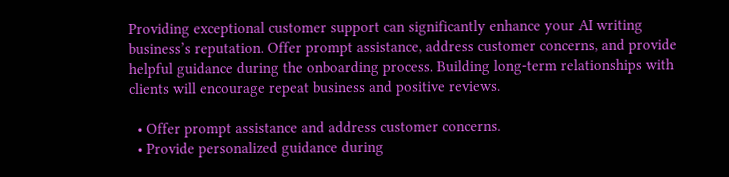Providing exceptional customer support can significantly enhance your AI writing business’s reputation. Offer prompt assistance, address customer concerns, and provide helpful guidance during the onboarding process. Building long-term relationships with clients will encourage repeat business and positive reviews.

  • Offer prompt assistance and address customer concerns.
  • Provide personalized guidance during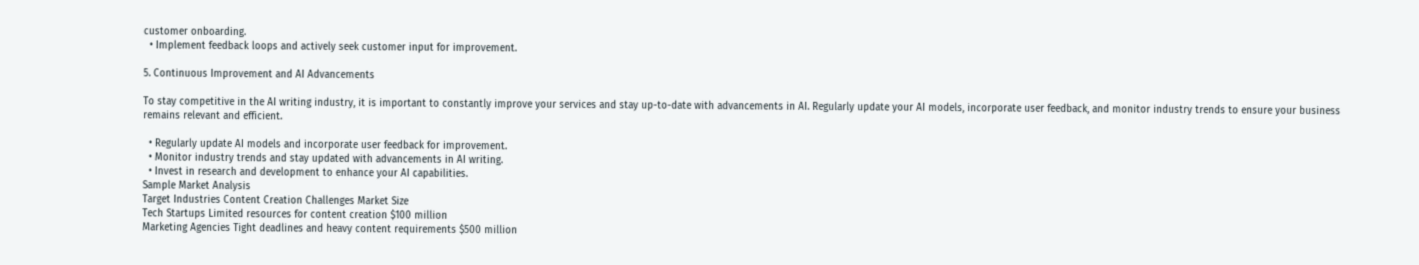customer onboarding.
  • Implement feedback loops and actively seek customer input for improvement.

5. Continuous Improvement and AI Advancements

To stay competitive in the AI writing industry, it is important to constantly improve your services and stay up-to-date with advancements in AI. Regularly update your AI models, incorporate user feedback, and monitor industry trends to ensure your business remains relevant and efficient.

  • Regularly update AI models and incorporate user feedback for improvement.
  • Monitor industry trends and stay updated with advancements in AI writing.
  • Invest in research and development to enhance your AI capabilities.
Sample Market Analysis
Target Industries Content Creation Challenges Market Size
Tech Startups Limited resources for content creation $100 million
Marketing Agencies Tight deadlines and heavy content requirements $500 million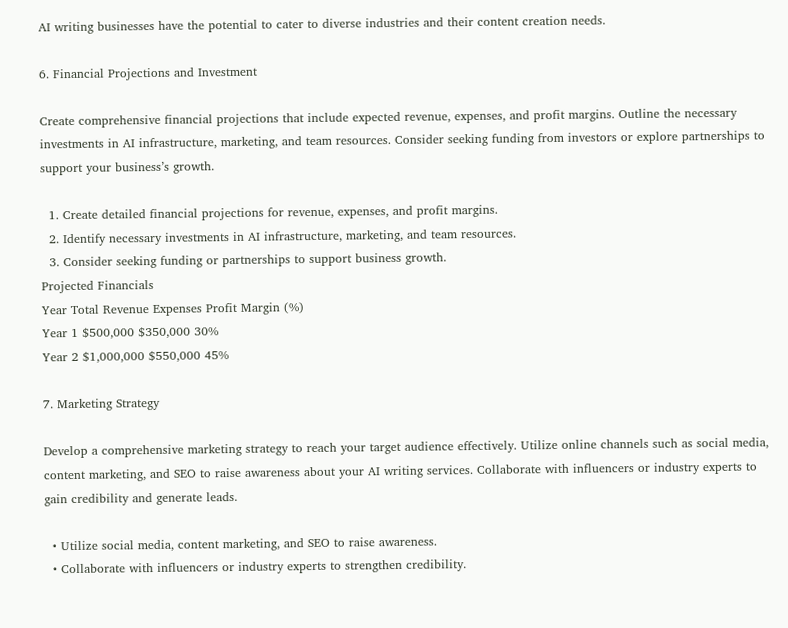AI writing businesses have the potential to cater to diverse industries and their content creation needs.

6. Financial Projections and Investment

Create comprehensive financial projections that include expected revenue, expenses, and profit margins. Outline the necessary investments in AI infrastructure, marketing, and team resources. Consider seeking funding from investors or explore partnerships to support your business’s growth.

  1. Create detailed financial projections for revenue, expenses, and profit margins.
  2. Identify necessary investments in AI infrastructure, marketing, and team resources.
  3. Consider seeking funding or partnerships to support business growth.
Projected Financials
Year Total Revenue Expenses Profit Margin (%)
Year 1 $500,000 $350,000 30%
Year 2 $1,000,000 $550,000 45%

7. Marketing Strategy

Develop a comprehensive marketing strategy to reach your target audience effectively. Utilize online channels such as social media, content marketing, and SEO to raise awareness about your AI writing services. Collaborate with influencers or industry experts to gain credibility and generate leads.

  • Utilize social media, content marketing, and SEO to raise awareness.
  • Collaborate with influencers or industry experts to strengthen credibility.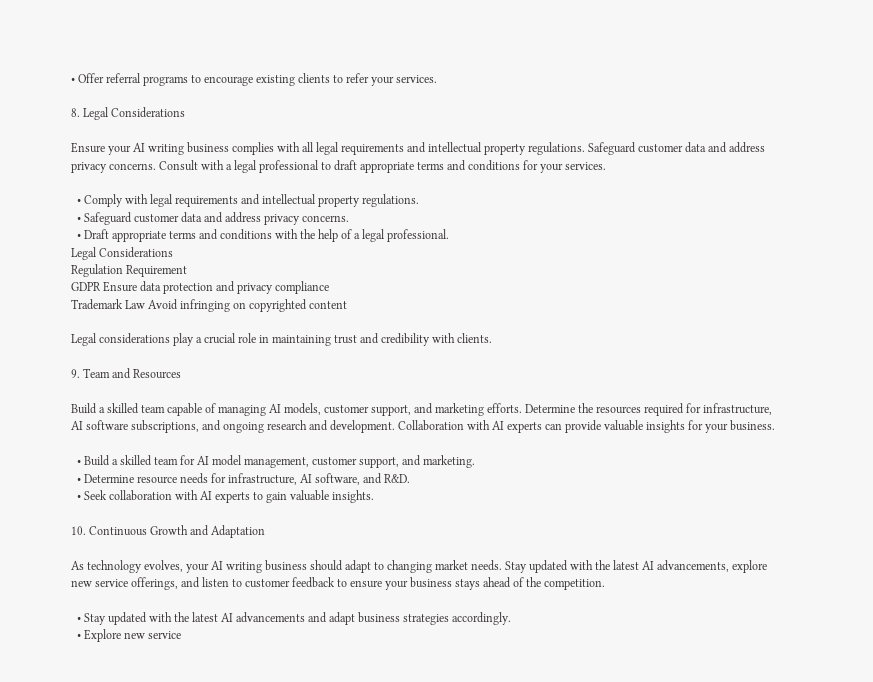• Offer referral programs to encourage existing clients to refer your services.

8. Legal Considerations

Ensure your AI writing business complies with all legal requirements and intellectual property regulations. Safeguard customer data and address privacy concerns. Consult with a legal professional to draft appropriate terms and conditions for your services.

  • Comply with legal requirements and intellectual property regulations.
  • Safeguard customer data and address privacy concerns.
  • Draft appropriate terms and conditions with the help of a legal professional.
Legal Considerations
Regulation Requirement
GDPR Ensure data protection and privacy compliance
Trademark Law Avoid infringing on copyrighted content

Legal considerations play a crucial role in maintaining trust and credibility with clients.

9. Team and Resources

Build a skilled team capable of managing AI models, customer support, and marketing efforts. Determine the resources required for infrastructure, AI software subscriptions, and ongoing research and development. Collaboration with AI experts can provide valuable insights for your business.

  • Build a skilled team for AI model management, customer support, and marketing.
  • Determine resource needs for infrastructure, AI software, and R&D.
  • Seek collaboration with AI experts to gain valuable insights.

10. Continuous Growth and Adaptation

As technology evolves, your AI writing business should adapt to changing market needs. Stay updated with the latest AI advancements, explore new service offerings, and listen to customer feedback to ensure your business stays ahead of the competition.

  • Stay updated with the latest AI advancements and adapt business strategies accordingly.
  • Explore new service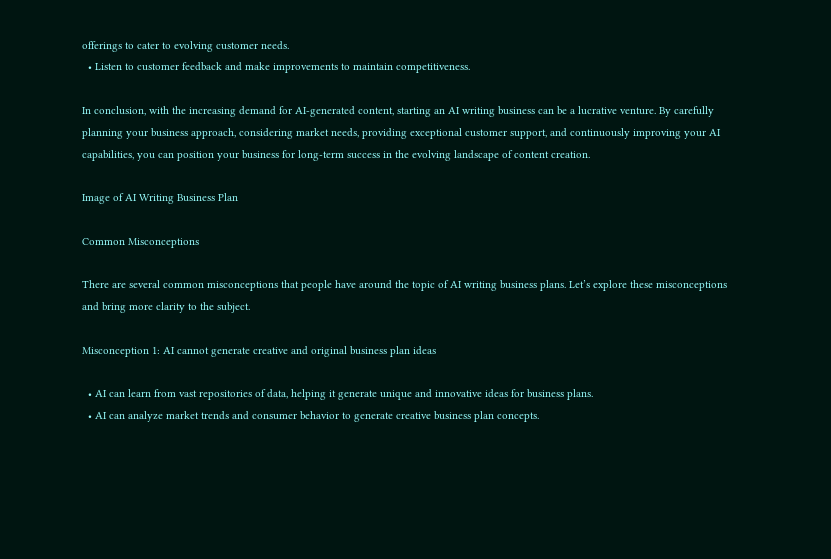offerings to cater to evolving customer needs.
  • Listen to customer feedback and make improvements to maintain competitiveness.

In conclusion, with the increasing demand for AI-generated content, starting an AI writing business can be a lucrative venture. By carefully planning your business approach, considering market needs, providing exceptional customer support, and continuously improving your AI capabilities, you can position your business for long-term success in the evolving landscape of content creation.

Image of AI Writing Business Plan

Common Misconceptions

There are several common misconceptions that people have around the topic of AI writing business plans. Let’s explore these misconceptions and bring more clarity to the subject.

Misconception 1: AI cannot generate creative and original business plan ideas

  • AI can learn from vast repositories of data, helping it generate unique and innovative ideas for business plans.
  • AI can analyze market trends and consumer behavior to generate creative business plan concepts.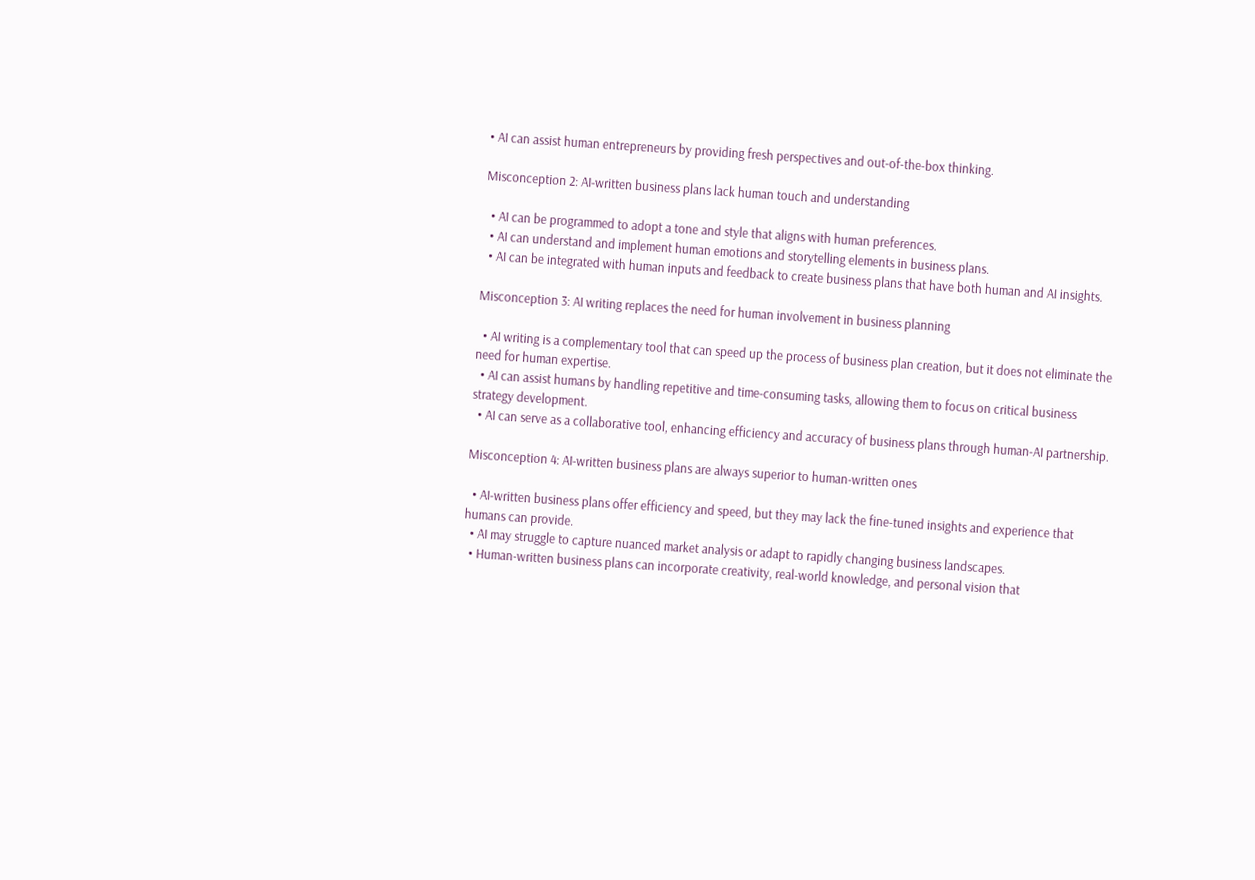• AI can assist human entrepreneurs by providing fresh perspectives and out-of-the-box thinking.

Misconception 2: AI-written business plans lack human touch and understanding

  • AI can be programmed to adopt a tone and style that aligns with human preferences.
  • AI can understand and implement human emotions and storytelling elements in business plans.
  • AI can be integrated with human inputs and feedback to create business plans that have both human and AI insights.

Misconception 3: AI writing replaces the need for human involvement in business planning

  • AI writing is a complementary tool that can speed up the process of business plan creation, but it does not eliminate the need for human expertise.
  • AI can assist humans by handling repetitive and time-consuming tasks, allowing them to focus on critical business strategy development.
  • AI can serve as a collaborative tool, enhancing efficiency and accuracy of business plans through human-AI partnership.

Misconception 4: AI-written business plans are always superior to human-written ones

  • AI-written business plans offer efficiency and speed, but they may lack the fine-tuned insights and experience that humans can provide.
  • AI may struggle to capture nuanced market analysis or adapt to rapidly changing business landscapes.
  • Human-written business plans can incorporate creativity, real-world knowledge, and personal vision that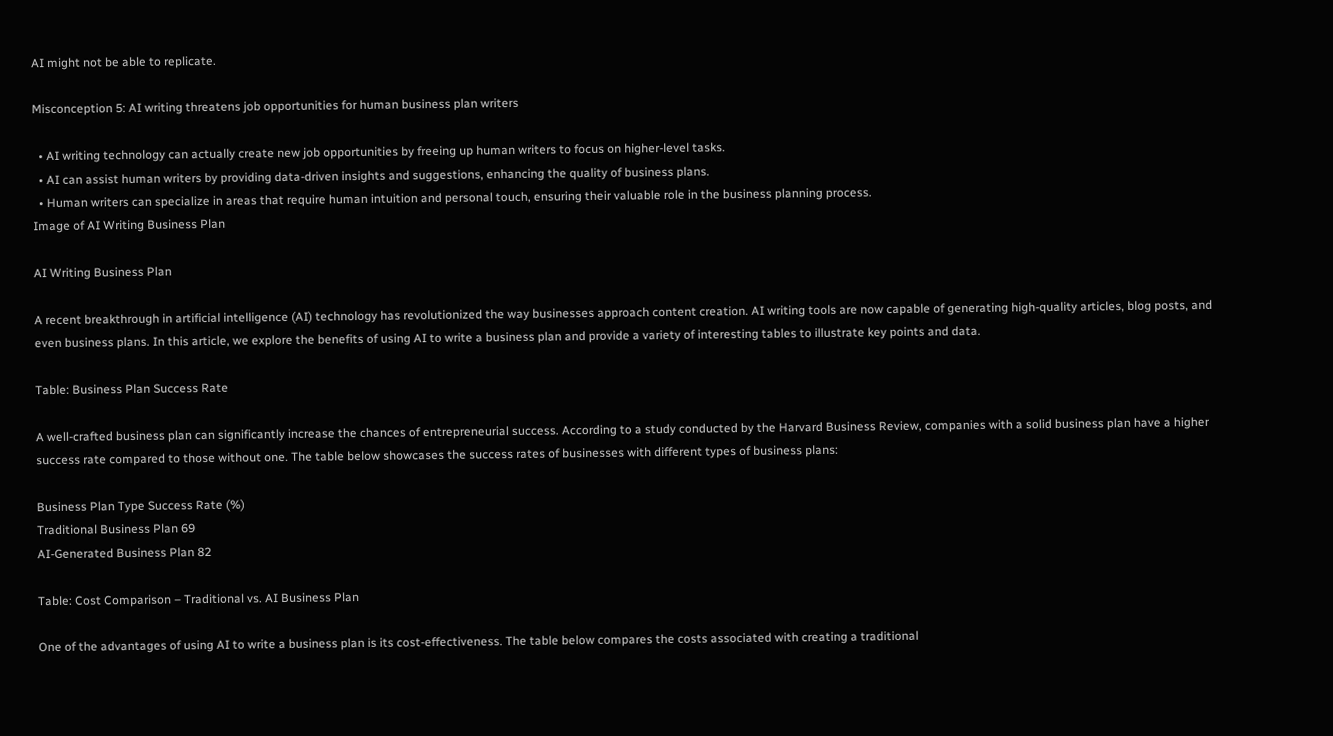AI might not be able to replicate.

Misconception 5: AI writing threatens job opportunities for human business plan writers

  • AI writing technology can actually create new job opportunities by freeing up human writers to focus on higher-level tasks.
  • AI can assist human writers by providing data-driven insights and suggestions, enhancing the quality of business plans.
  • Human writers can specialize in areas that require human intuition and personal touch, ensuring their valuable role in the business planning process.
Image of AI Writing Business Plan

AI Writing Business Plan

A recent breakthrough in artificial intelligence (AI) technology has revolutionized the way businesses approach content creation. AI writing tools are now capable of generating high-quality articles, blog posts, and even business plans. In this article, we explore the benefits of using AI to write a business plan and provide a variety of interesting tables to illustrate key points and data.

Table: Business Plan Success Rate

A well-crafted business plan can significantly increase the chances of entrepreneurial success. According to a study conducted by the Harvard Business Review, companies with a solid business plan have a higher success rate compared to those without one. The table below showcases the success rates of businesses with different types of business plans:

Business Plan Type Success Rate (%)
Traditional Business Plan 69
AI-Generated Business Plan 82

Table: Cost Comparison – Traditional vs. AI Business Plan

One of the advantages of using AI to write a business plan is its cost-effectiveness. The table below compares the costs associated with creating a traditional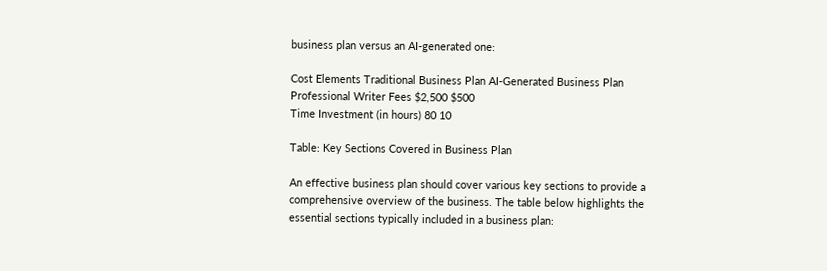business plan versus an AI-generated one:

Cost Elements Traditional Business Plan AI-Generated Business Plan
Professional Writer Fees $2,500 $500
Time Investment (in hours) 80 10

Table: Key Sections Covered in Business Plan

An effective business plan should cover various key sections to provide a comprehensive overview of the business. The table below highlights the essential sections typically included in a business plan: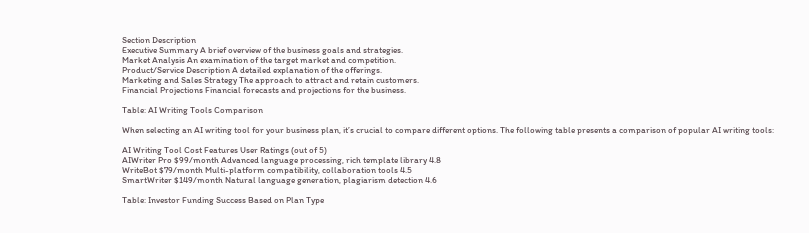Section Description
Executive Summary A brief overview of the business goals and strategies.
Market Analysis An examination of the target market and competition.
Product/Service Description A detailed explanation of the offerings.
Marketing and Sales Strategy The approach to attract and retain customers.
Financial Projections Financial forecasts and projections for the business.

Table: AI Writing Tools Comparison

When selecting an AI writing tool for your business plan, it’s crucial to compare different options. The following table presents a comparison of popular AI writing tools:

AI Writing Tool Cost Features User Ratings (out of 5)
AIWriter Pro $99/month Advanced language processing, rich template library 4.8
WriteBot $79/month Multi-platform compatibility, collaboration tools 4.5
SmartWriter $149/month Natural language generation, plagiarism detection 4.6

Table: Investor Funding Success Based on Plan Type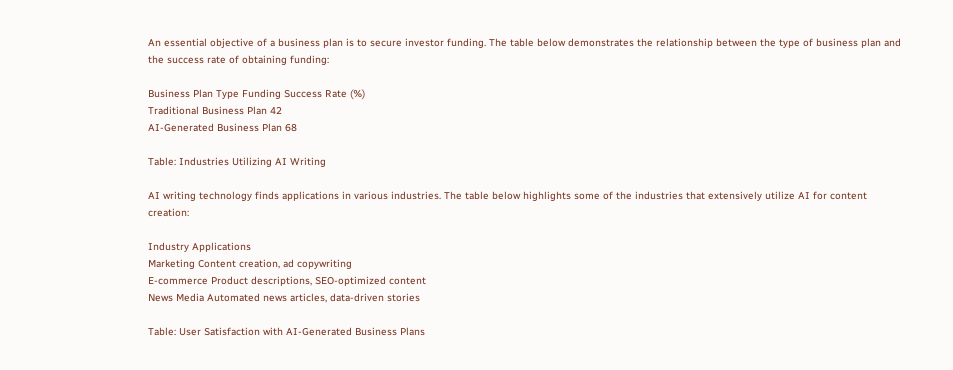An essential objective of a business plan is to secure investor funding. The table below demonstrates the relationship between the type of business plan and the success rate of obtaining funding:

Business Plan Type Funding Success Rate (%)
Traditional Business Plan 42
AI-Generated Business Plan 68

Table: Industries Utilizing AI Writing

AI writing technology finds applications in various industries. The table below highlights some of the industries that extensively utilize AI for content creation:

Industry Applications
Marketing Content creation, ad copywriting
E-commerce Product descriptions, SEO-optimized content
News Media Automated news articles, data-driven stories

Table: User Satisfaction with AI-Generated Business Plans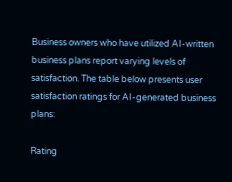Business owners who have utilized AI-written business plans report varying levels of satisfaction. The table below presents user satisfaction ratings for AI-generated business plans:

Rating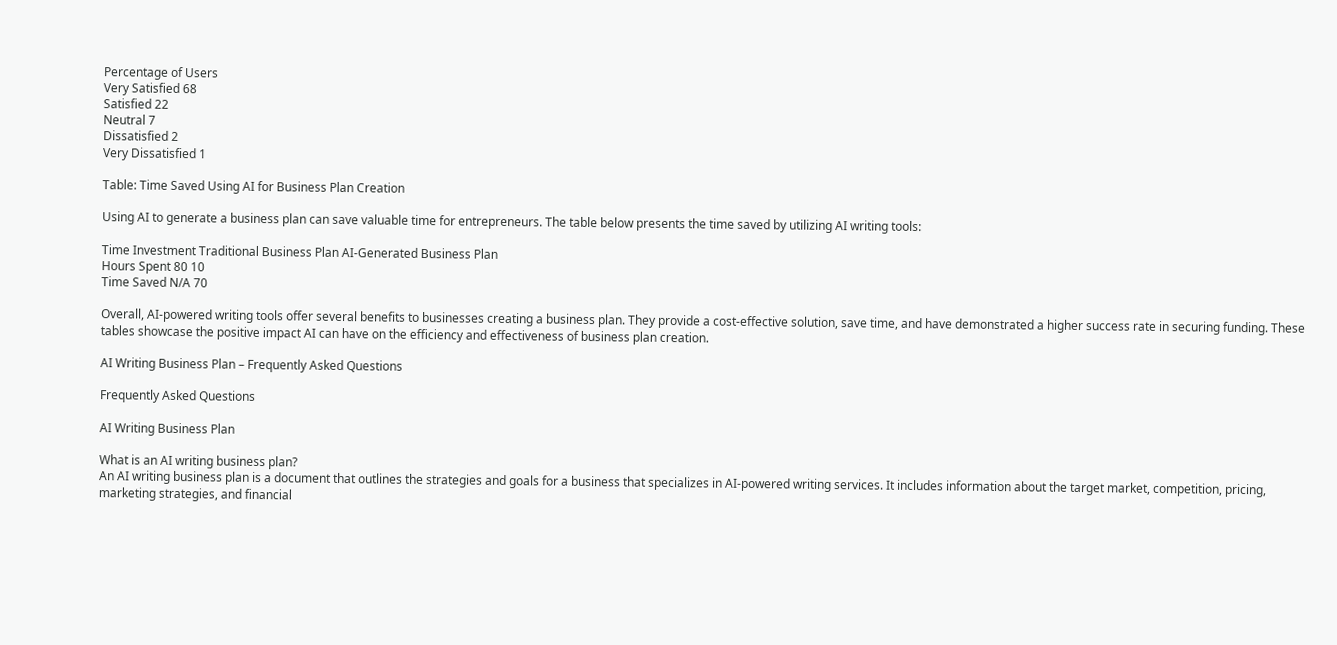Percentage of Users
Very Satisfied 68
Satisfied 22
Neutral 7
Dissatisfied 2
Very Dissatisfied 1

Table: Time Saved Using AI for Business Plan Creation

Using AI to generate a business plan can save valuable time for entrepreneurs. The table below presents the time saved by utilizing AI writing tools:

Time Investment Traditional Business Plan AI-Generated Business Plan
Hours Spent 80 10
Time Saved N/A 70

Overall, AI-powered writing tools offer several benefits to businesses creating a business plan. They provide a cost-effective solution, save time, and have demonstrated a higher success rate in securing funding. These tables showcase the positive impact AI can have on the efficiency and effectiveness of business plan creation.

AI Writing Business Plan – Frequently Asked Questions

Frequently Asked Questions

AI Writing Business Plan

What is an AI writing business plan?
An AI writing business plan is a document that outlines the strategies and goals for a business that specializes in AI-powered writing services. It includes information about the target market, competition, pricing, marketing strategies, and financial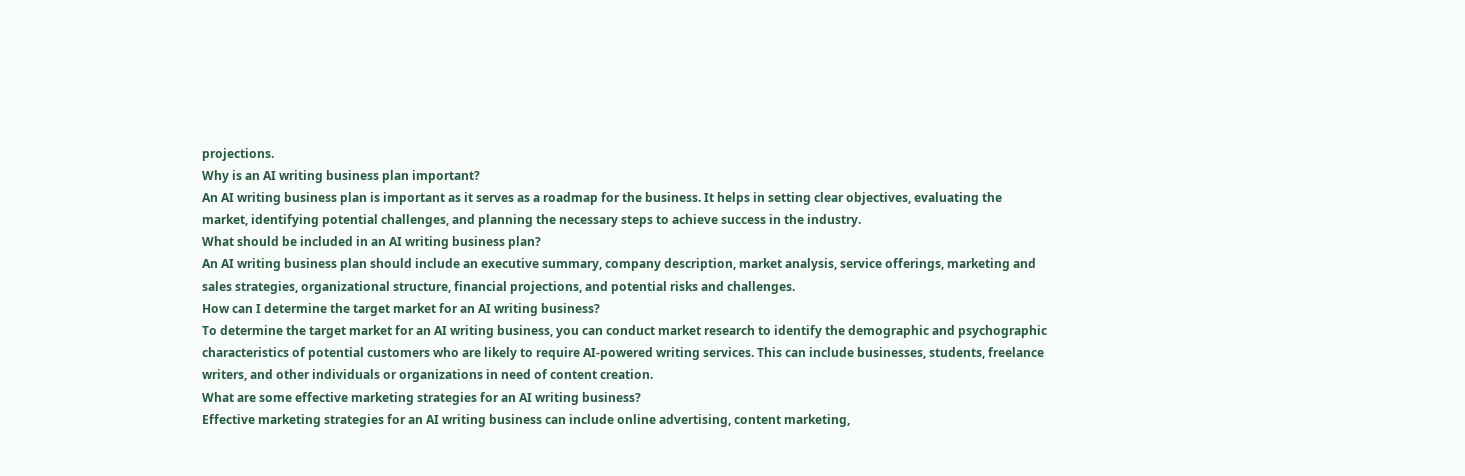projections.
Why is an AI writing business plan important?
An AI writing business plan is important as it serves as a roadmap for the business. It helps in setting clear objectives, evaluating the market, identifying potential challenges, and planning the necessary steps to achieve success in the industry.
What should be included in an AI writing business plan?
An AI writing business plan should include an executive summary, company description, market analysis, service offerings, marketing and sales strategies, organizational structure, financial projections, and potential risks and challenges.
How can I determine the target market for an AI writing business?
To determine the target market for an AI writing business, you can conduct market research to identify the demographic and psychographic characteristics of potential customers who are likely to require AI-powered writing services. This can include businesses, students, freelance writers, and other individuals or organizations in need of content creation.
What are some effective marketing strategies for an AI writing business?
Effective marketing strategies for an AI writing business can include online advertising, content marketing,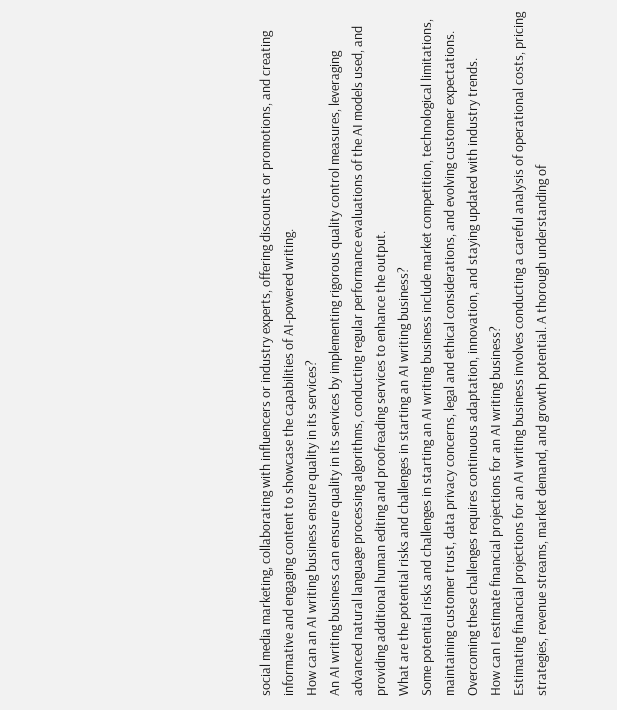social media marketing, collaborating with influencers or industry experts, offering discounts or promotions, and creating informative and engaging content to showcase the capabilities of AI-powered writing.
How can an AI writing business ensure quality in its services?
An AI writing business can ensure quality in its services by implementing rigorous quality control measures, leveraging advanced natural language processing algorithms, conducting regular performance evaluations of the AI models used, and providing additional human editing and proofreading services to enhance the output.
What are the potential risks and challenges in starting an AI writing business?
Some potential risks and challenges in starting an AI writing business include market competition, technological limitations, maintaining customer trust, data privacy concerns, legal and ethical considerations, and evolving customer expectations. Overcoming these challenges requires continuous adaptation, innovation, and staying updated with industry trends.
How can I estimate financial projections for an AI writing business?
Estimating financial projections for an AI writing business involves conducting a careful analysis of operational costs, pricing strategies, revenue streams, market demand, and growth potential. A thorough understanding of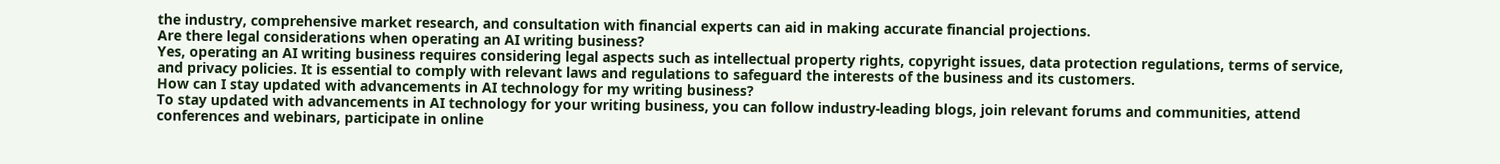the industry, comprehensive market research, and consultation with financial experts can aid in making accurate financial projections.
Are there legal considerations when operating an AI writing business?
Yes, operating an AI writing business requires considering legal aspects such as intellectual property rights, copyright issues, data protection regulations, terms of service, and privacy policies. It is essential to comply with relevant laws and regulations to safeguard the interests of the business and its customers.
How can I stay updated with advancements in AI technology for my writing business?
To stay updated with advancements in AI technology for your writing business, you can follow industry-leading blogs, join relevant forums and communities, attend conferences and webinars, participate in online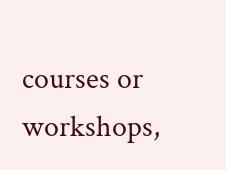courses or workshops,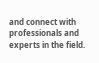and connect with professionals and experts in the field.